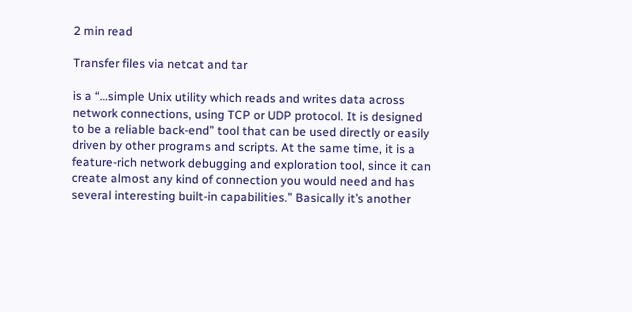2 min read

Transfer files via netcat and tar

is a “…simple Unix utility which reads and writes data across network connections, using TCP or UDP protocol. It is designed to be a reliable back-end” tool that can be used directly or easily driven by other programs and scripts. At the same time, it is a feature-rich network debugging and exploration tool, since it can create almost any kind of connection you would need and has several interesting built-in capabilities.” Basically it’s another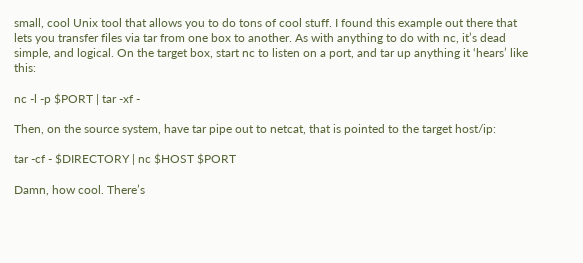small, cool Unix tool that allows you to do tons of cool stuff. I found this example out there that lets you transfer files via tar from one box to another. As with anything to do with nc, it’s dead simple, and logical. On the target box, start nc to listen on a port, and tar up anything it ‘hears’ like this:

nc -l -p $PORT | tar -xf -

Then, on the source system, have tar pipe out to netcat, that is pointed to the target host/ip:

tar -cf - $DIRECTORY | nc $HOST $PORT

Damn, how cool. There’s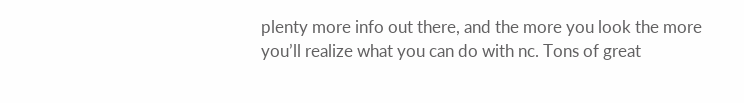plenty more info out there, and the more you look the more you’ll realize what you can do with nc. Tons of great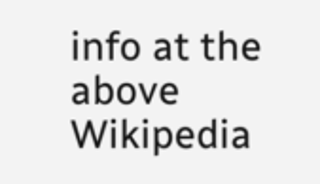info at the above Wikipedia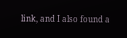link, and I also found a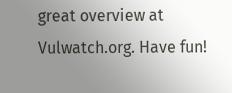great overview at Vulwatch.org. Have fun!